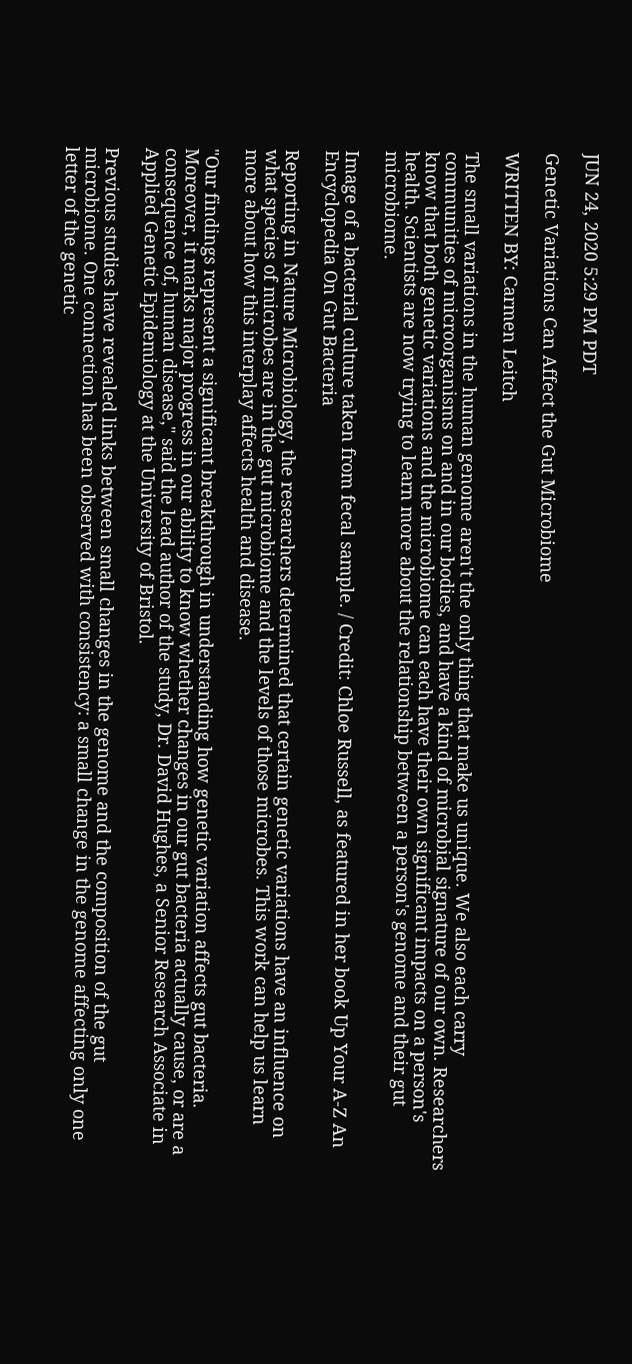JUN 24, 2020 5:29 PM PDT

Genetic Variations Can Affect the Gut Microbiome

WRITTEN BY: Carmen Leitch

The small variations in the human genome aren't the only thing that make us unique. We also each carry communities of microorganisms on and in our bodies, and have a kind of microbial signature of our own. Researchers know that both genetic variations and the microbiome can each have their own significant impacts on a person's health. Scientists are now trying to learn more about the relationship between a person's genome and their gut microbiome.

Image of a bacterial culture taken from fecal sample. / Credit: Chloe Russell, as featured in her book Up Your A-Z An Encyclopedia On Gut Bacteria

Reporting in Nature Microbiology, the researchers determined that certain genetic variations have an influence on what species of microbes are in the gut microbiome and the levels of those microbes. This work can help us learn more about how this interplay affects health and disease.

"Our findings represent a significant breakthrough in understanding how genetic variation affects gut bacteria. Moreover, it marks major progress in our ability to know whether changes in our gut bacteria actually cause, or are a consequence of, human disease," said the lead author of the study, Dr. David Hughes, a Senior Research Associate in Applied Genetic Epidemiology at the University of Bristol.

Previous studies have revealed links between small changes in the genome and the composition of the gut microbiome. One connection has been observed with consistency: a small change in the genome affecting only one letter of the genetic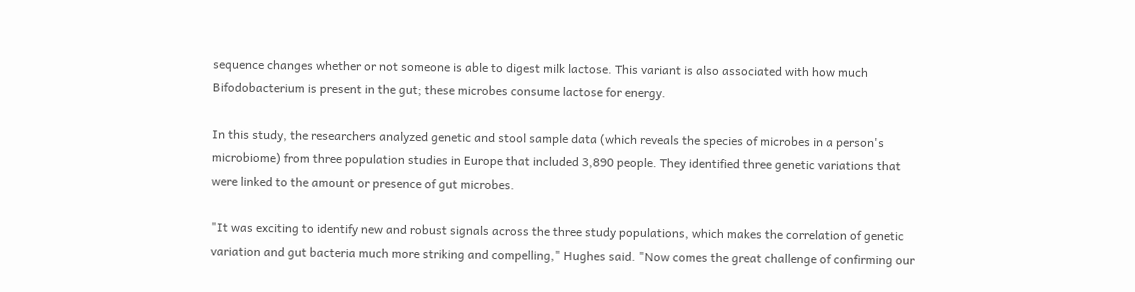sequence changes whether or not someone is able to digest milk lactose. This variant is also associated with how much Bifodobacterium is present in the gut; these microbes consume lactose for energy.

In this study, the researchers analyzed genetic and stool sample data (which reveals the species of microbes in a person's microbiome) from three population studies in Europe that included 3,890 people. They identified three genetic variations that were linked to the amount or presence of gut microbes.

"It was exciting to identify new and robust signals across the three study populations, which makes the correlation of genetic variation and gut bacteria much more striking and compelling," Hughes said. "Now comes the great challenge of confirming our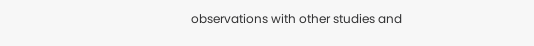observations with other studies and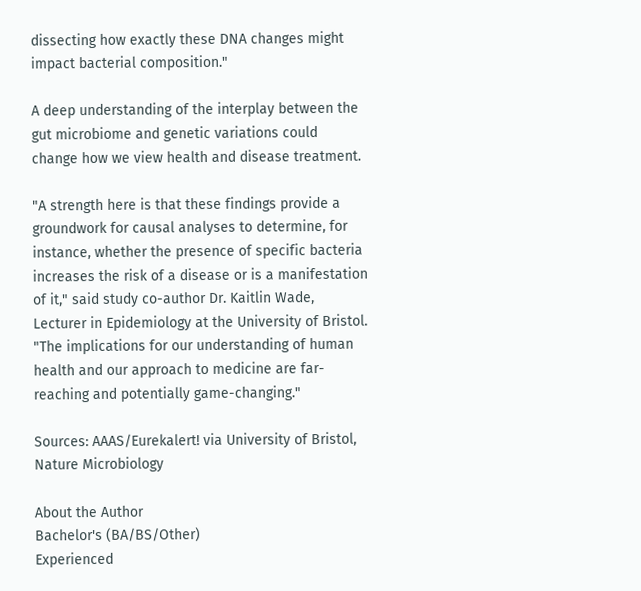dissecting how exactly these DNA changes might impact bacterial composition."

A deep understanding of the interplay between the gut microbiome and genetic variations could change how we view health and disease treatment.

"A strength here is that these findings provide a groundwork for causal analyses to determine, for instance, whether the presence of specific bacteria increases the risk of a disease or is a manifestation of it," said study co-author Dr. Kaitlin Wade, Lecturer in Epidemiology at the University of Bristol. "The implications for our understanding of human health and our approach to medicine are far-reaching and potentially game-changing."

Sources: AAAS/Eurekalert! via University of Bristol, Nature Microbiology

About the Author
Bachelor's (BA/BS/Other)
Experienced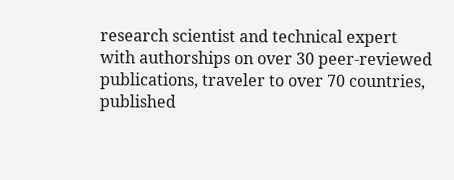research scientist and technical expert with authorships on over 30 peer-reviewed publications, traveler to over 70 countries, published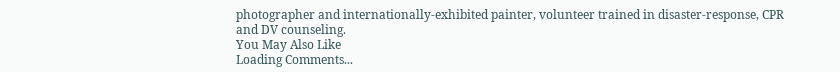photographer and internationally-exhibited painter, volunteer trained in disaster-response, CPR and DV counseling.
You May Also Like
Loading Comments...